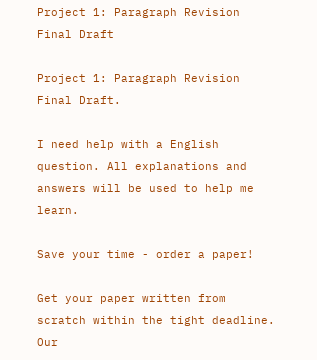Project 1: Paragraph Revision Final Draft

Project 1: Paragraph Revision Final Draft.

I need help with a English question. All explanations and answers will be used to help me learn.

Save your time - order a paper!

Get your paper written from scratch within the tight deadline. Our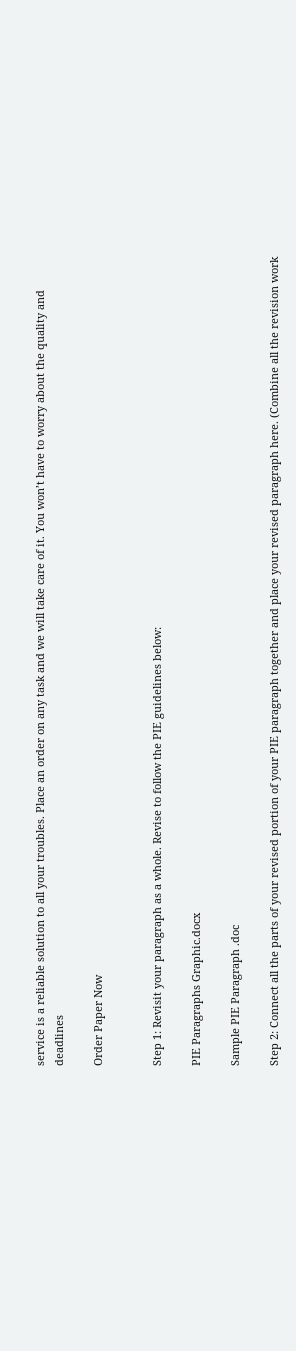service is a reliable solution to all your troubles. Place an order on any task and we will take care of it. You won’t have to worry about the quality and deadlines

Order Paper Now


Step 1: Revisit your paragraph as a whole. Revise to follow the PIE guidelines below:

PIE Paragraphs Graphic.docx

Sample PIE Paragraph .doc

Step 2: Connect all the parts of your revised portion of your PIE paragraph together and place your revised paragraph here. (Combine all the revision work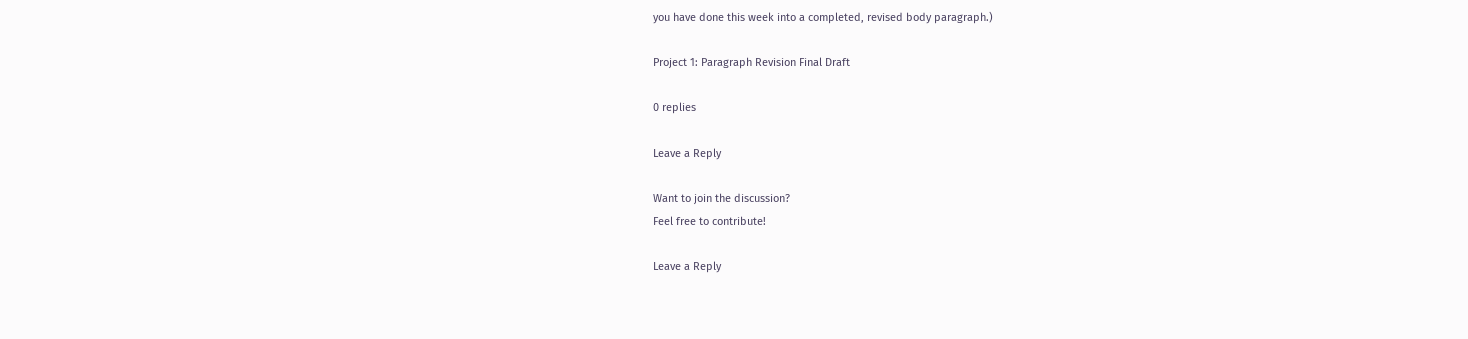you have done this week into a completed, revised body paragraph.)

Project 1: Paragraph Revision Final Draft

0 replies

Leave a Reply

Want to join the discussion?
Feel free to contribute!

Leave a Reply